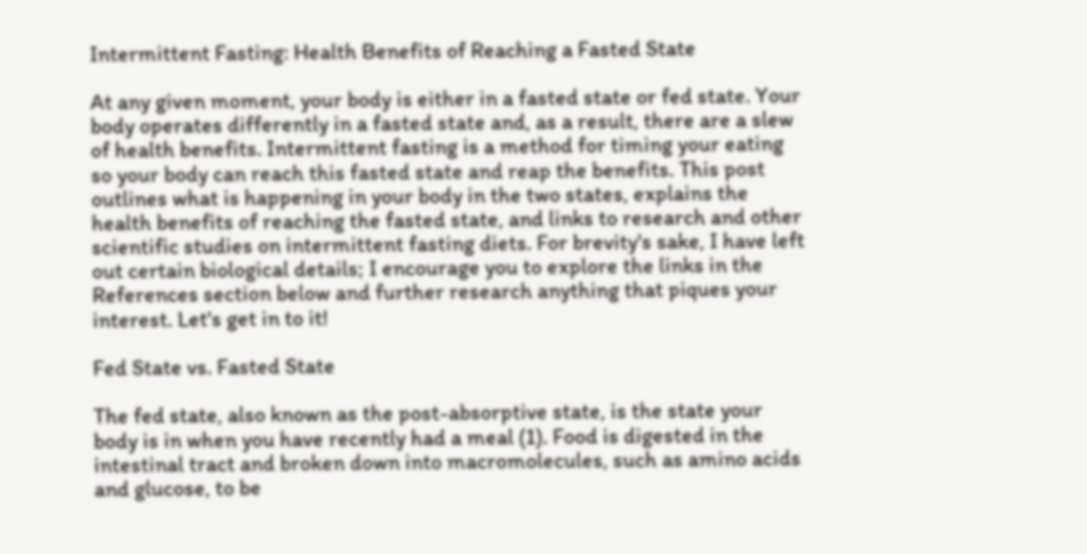Intermittent Fasting: Health Benefits of Reaching a Fasted State

At any given moment, your body is either in a fasted state or fed state. Your body operates differently in a fasted state and, as a result, there are a slew of health benefits. Intermittent fasting is a method for timing your eating so your body can reach this fasted state and reap the benefits. This post outlines what is happening in your body in the two states, explains the health benefits of reaching the fasted state, and links to research and other scientific studies on intermittent fasting diets. For brevity's sake, I have left out certain biological details; I encourage you to explore the links in the References section below and further research anything that piques your interest. Let's get in to it!

Fed State vs. Fasted State

The fed state, also known as the post-absorptive state, is the state your body is in when you have recently had a meal (1). Food is digested in the intestinal tract and broken down into macromolecules, such as amino acids and glucose, to be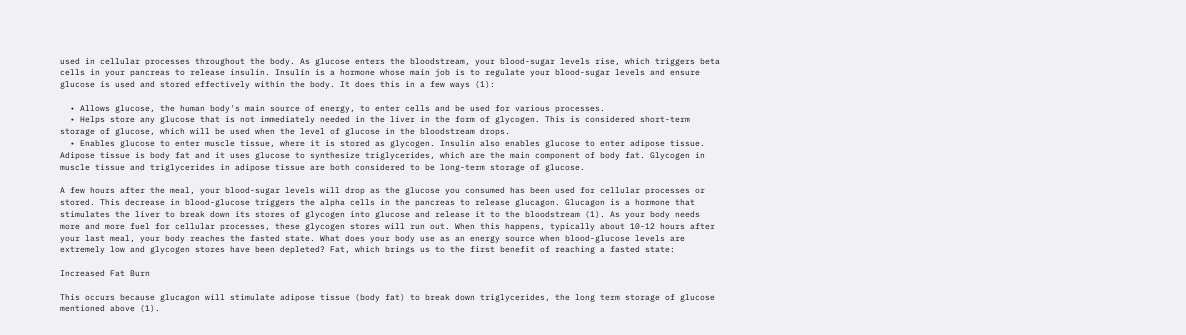used in cellular processes throughout the body. As glucose enters the bloodstream, your blood-sugar levels rise, which triggers beta cells in your pancreas to release insulin. Insulin is a hormone whose main job is to regulate your blood-sugar levels and ensure glucose is used and stored effectively within the body. It does this in a few ways (1):

  • Allows glucose, the human body's main source of energy, to enter cells and be used for various processes.
  • Helps store any glucose that is not immediately needed in the liver in the form of glycogen. This is considered short-term storage of glucose, which will be used when the level of glucose in the bloodstream drops.
  • Enables glucose to enter muscle tissue, where it is stored as glycogen. Insulin also enables glucose to enter adipose tissue. Adipose tissue is body fat and it uses glucose to synthesize triglycerides, which are the main component of body fat. Glycogen in muscle tissue and triglycerides in adipose tissue are both considered to be long-term storage of glucose.

A few hours after the meal, your blood-sugar levels will drop as the glucose you consumed has been used for cellular processes or stored. This decrease in blood-glucose triggers the alpha cells in the pancreas to release glucagon. Glucagon is a hormone that stimulates the liver to break down its stores of glycogen into glucose and release it to the bloodstream (1). As your body needs more and more fuel for cellular processes, these glycogen stores will run out. When this happens, typically about 10-12 hours after your last meal, your body reaches the fasted state. What does your body use as an energy source when blood-glucose levels are extremely low and glycogen stores have been depleted? Fat, which brings us to the first benefit of reaching a fasted state:

Increased Fat Burn

This occurs because glucagon will stimulate adipose tissue (body fat) to break down triglycerides, the long term storage of glucose mentioned above (1).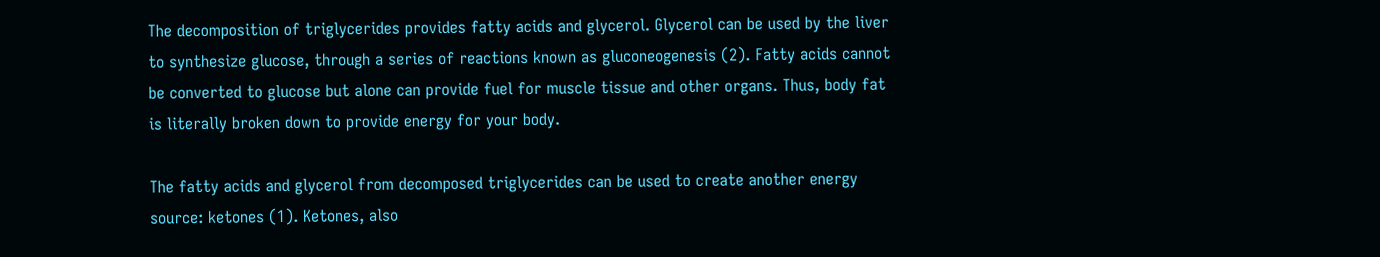The decomposition of triglycerides provides fatty acids and glycerol. Glycerol can be used by the liver to synthesize glucose, through a series of reactions known as gluconeogenesis (2). Fatty acids cannot be converted to glucose but alone can provide fuel for muscle tissue and other organs. Thus, body fat is literally broken down to provide energy for your body.

The fatty acids and glycerol from decomposed triglycerides can be used to create another energy source: ketones (1). Ketones, also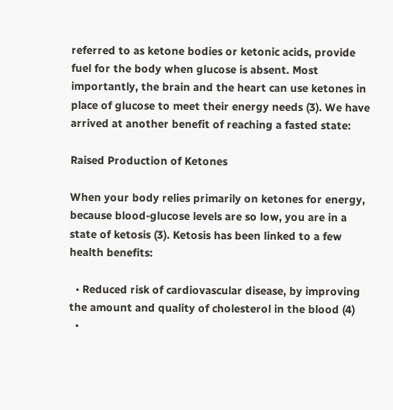referred to as ketone bodies or ketonic acids, provide fuel for the body when glucose is absent. Most importantly, the brain and the heart can use ketones in place of glucose to meet their energy needs (3). We have arrived at another benefit of reaching a fasted state:

Raised Production of Ketones

When your body relies primarily on ketones for energy, because blood-glucose levels are so low, you are in a state of ketosis (3). Ketosis has been linked to a few health benefits:

  • Reduced risk of cardiovascular disease, by improving the amount and quality of cholesterol in the blood (4)
  •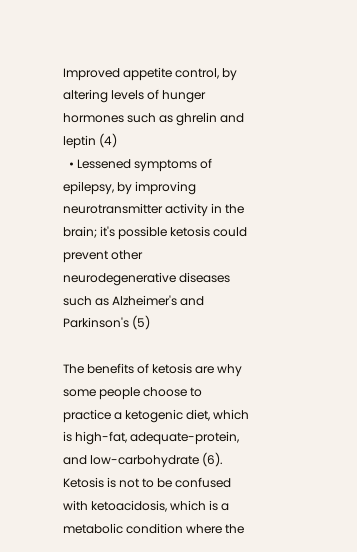Improved appetite control, by altering levels of hunger hormones such as ghrelin and leptin (4)
  • Lessened symptoms of epilepsy, by improving neurotransmitter activity in the brain; it's possible ketosis could prevent other neurodegenerative diseases such as Alzheimer's and Parkinson's (5)

The benefits of ketosis are why some people choose to practice a ketogenic diet, which is high-fat, adequate-protein, and low-carbohydrate (6). Ketosis is not to be confused with ketoacidosis, which is a metabolic condition where the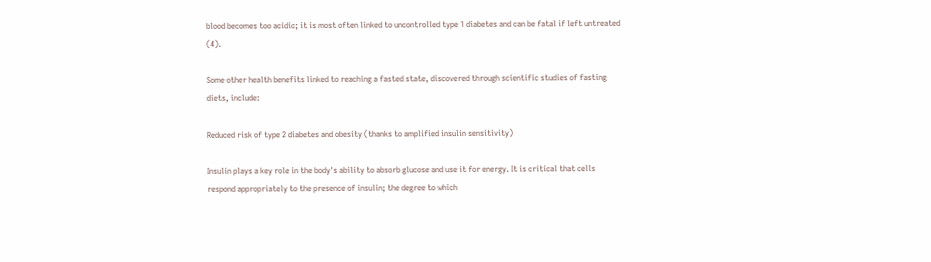blood becomes too acidic; it is most often linked to uncontrolled type 1 diabetes and can be fatal if left untreated (4).

Some other health benefits linked to reaching a fasted state, discovered through scientific studies of fasting diets, include:

Reduced risk of type 2 diabetes and obesity (thanks to amplified insulin sensitivity)

Insulin plays a key role in the body's ability to absorb glucose and use it for energy. It is critical that cells respond appropriately to the presence of insulin; the degree to which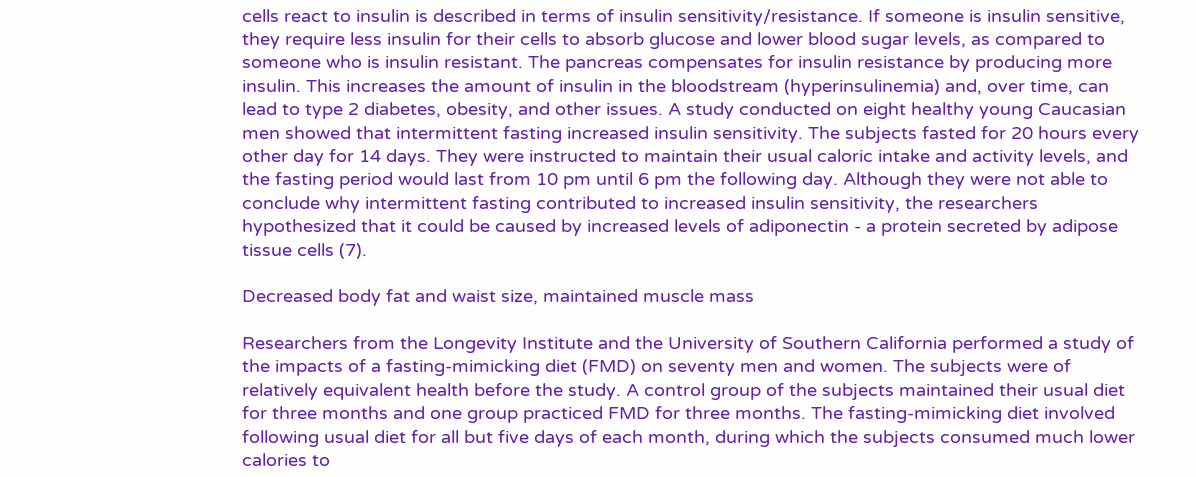cells react to insulin is described in terms of insulin sensitivity/resistance. If someone is insulin sensitive, they require less insulin for their cells to absorb glucose and lower blood sugar levels, as compared to someone who is insulin resistant. The pancreas compensates for insulin resistance by producing more insulin. This increases the amount of insulin in the bloodstream (hyperinsulinemia) and, over time, can lead to type 2 diabetes, obesity, and other issues. A study conducted on eight healthy young Caucasian men showed that intermittent fasting increased insulin sensitivity. The subjects fasted for 20 hours every other day for 14 days. They were instructed to maintain their usual caloric intake and activity levels, and the fasting period would last from 10 pm until 6 pm the following day. Although they were not able to conclude why intermittent fasting contributed to increased insulin sensitivity, the researchers hypothesized that it could be caused by increased levels of adiponectin - a protein secreted by adipose tissue cells (7).

Decreased body fat and waist size, maintained muscle mass

Researchers from the Longevity Institute and the University of Southern California performed a study of the impacts of a fasting-mimicking diet (FMD) on seventy men and women. The subjects were of relatively equivalent health before the study. A control group of the subjects maintained their usual diet for three months and one group practiced FMD for three months. The fasting-mimicking diet involved following usual diet for all but five days of each month, during which the subjects consumed much lower calories to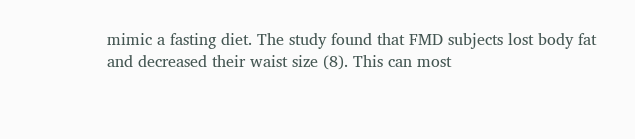mimic a fasting diet. The study found that FMD subjects lost body fat and decreased their waist size (8). This can most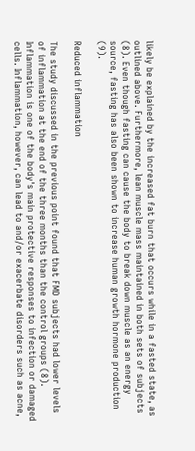likely be explained by the increased fat burn that occurs while in a fasted state, as outlined above. Furthermore, lean muscle mass maintained in both sets of subjects (8). Even though fasting can cause the body to break down muscle as an energy source, fasting has also been shown to increase human growth hormone production (9).

Reduced inflammation

The study discussed in the previous point found that FMD subjects had lower levels of inflammation at the end of the three months than the control groups (8). Inflammation is one of the body's main protective responses to infection or damaged cells. Inflammation, however, can lead to and/or exacerbate disorders such as acne,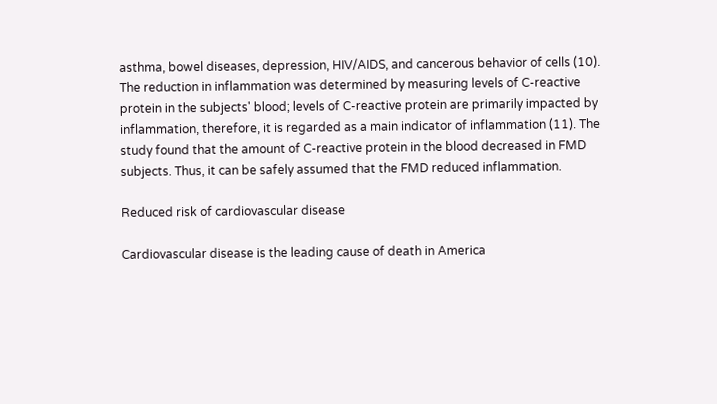asthma, bowel diseases, depression, HIV/AIDS, and cancerous behavior of cells (10). The reduction in inflammation was determined by measuring levels of C-reactive protein in the subjects' blood; levels of C-reactive protein are primarily impacted by inflammation, therefore, it is regarded as a main indicator of inflammation (11). The study found that the amount of C-reactive protein in the blood decreased in FMD subjects. Thus, it can be safely assumed that the FMD reduced inflammation.

Reduced risk of cardiovascular disease

Cardiovascular disease is the leading cause of death in America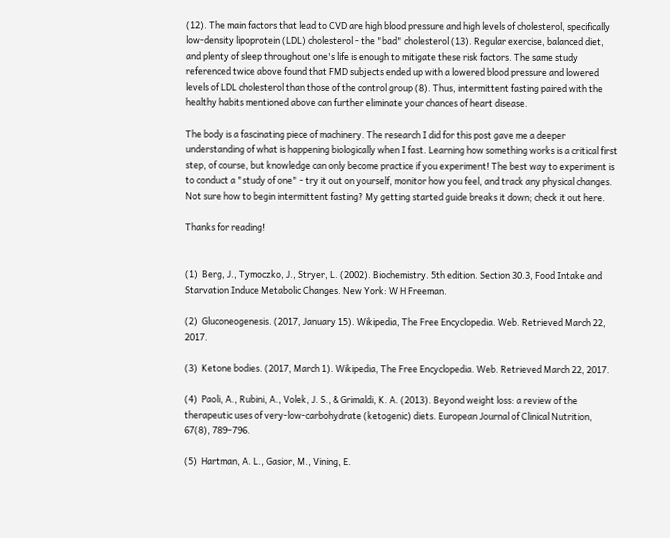(12). The main factors that lead to CVD are high blood pressure and high levels of cholesterol, specifically low-density lipoprotein (LDL) cholesterol - the "bad" cholesterol (13). Regular exercise, balanced diet, and plenty of sleep throughout one's life is enough to mitigate these risk factors. The same study referenced twice above found that FMD subjects ended up with a lowered blood pressure and lowered levels of LDL cholesterol than those of the control group (8). Thus, intermittent fasting paired with the healthy habits mentioned above can further eliminate your chances of heart disease.

The body is a fascinating piece of machinery. The research I did for this post gave me a deeper understanding of what is happening biologically when I fast. Learning how something works is a critical first step, of course, but knowledge can only become practice if you experiment! The best way to experiment is to conduct a "study of one" - try it out on yourself, monitor how you feel, and track any physical changes. Not sure how to begin intermittent fasting? My getting started guide breaks it down; check it out here.

Thanks for reading!


(1)  Berg, J., Tymoczko, J., Stryer, L. (2002). Biochemistry. 5th edition. Section 30.3, Food Intake and Starvation Induce Metabolic Changes. New York: W H Freeman.

(2)  Gluconeogenesis. (2017, January 15). Wikipedia, The Free Encyclopedia. Web. Retrieved March 22, 2017.

(3)  Ketone bodies. (2017, March 1). Wikipedia, The Free Encyclopedia. Web. Retrieved March 22, 2017.

(4)  Paoli, A., Rubini, A., Volek, J. S., & Grimaldi, K. A. (2013). Beyond weight loss: a review of the therapeutic uses of very-low-carbohydrate (ketogenic) diets. European Journal of Clinical Nutrition, 67(8), 789–796.

(5)  Hartman, A. L., Gasior, M., Vining, E.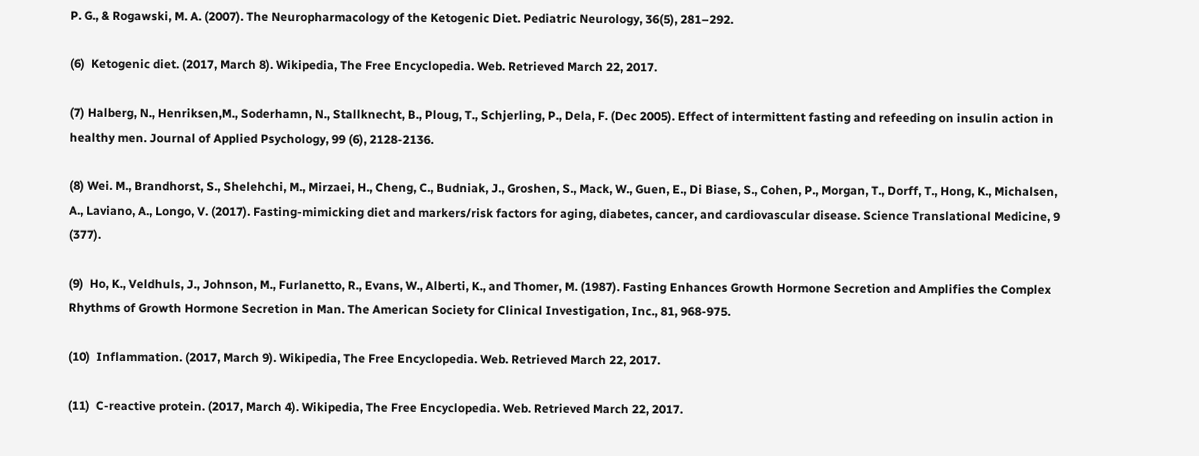P. G., & Rogawski, M. A. (2007). The Neuropharmacology of the Ketogenic Diet. Pediatric Neurology, 36(5), 281–292.

(6)  Ketogenic diet. (2017, March 8). Wikipedia, The Free Encyclopedia. Web. Retrieved March 22, 2017.

(7) Halberg, N., Henriksen,M., Soderhamn, N., Stallknecht, B., Ploug, T., Schjerling, P., Dela, F. (Dec 2005). Effect of intermittent fasting and refeeding on insulin action in healthy men. Journal of Applied Psychology, 99 (6), 2128-2136.

(8) Wei. M., Brandhorst, S., Shelehchi, M., Mirzaei, H., Cheng, C., Budniak, J., Groshen, S., Mack, W., Guen, E., Di Biase, S., Cohen, P., Morgan, T., Dorff, T., Hong, K., Michalsen, A., Laviano, A., Longo, V. (2017). Fasting-mimicking diet and markers/risk factors for aging, diabetes, cancer, and cardiovascular disease. Science Translational Medicine, 9 (377).

(9)  Ho, K., Veldhuls, J., Johnson, M., Furlanetto, R., Evans, W., Alberti, K., and Thomer, M. (1987). Fasting Enhances Growth Hormone Secretion and Amplifies the Complex Rhythms of Growth Hormone Secretion in Man. The American Society for Clinical Investigation, Inc., 81, 968-975.

(10)  Inflammation. (2017, March 9). Wikipedia, The Free Encyclopedia. Web. Retrieved March 22, 2017.

(11)  C-reactive protein. (2017, March 4). Wikipedia, The Free Encyclopedia. Web. Retrieved March 22, 2017.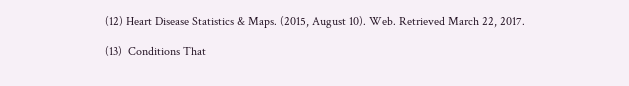(12) Heart Disease Statistics & Maps. (2015, August 10). Web. Retrieved March 22, 2017.

(13)  Conditions That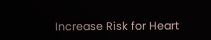Increase Risk for Heart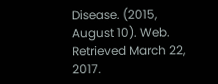Disease. (2015, August 10). Web. Retrieved March 22, 2017.